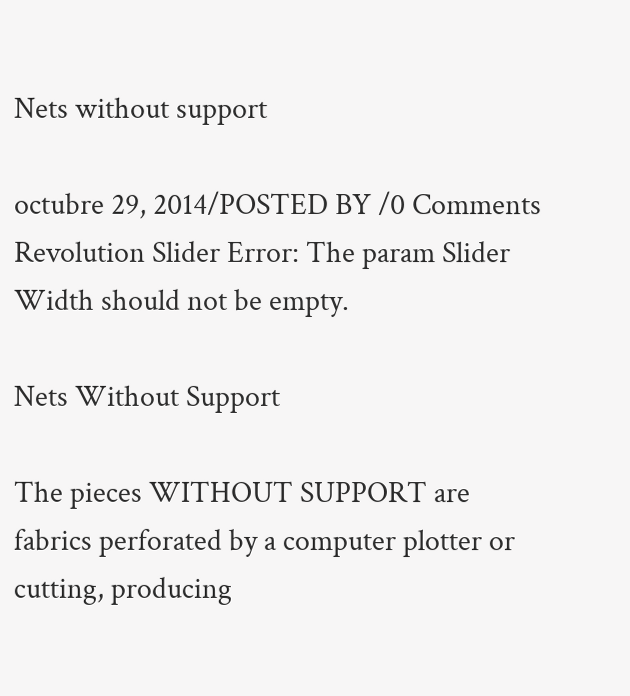Nets without support

octubre 29, 2014/POSTED BY /0 Comments
Revolution Slider Error: The param Slider Width should not be empty.

Nets Without Support

The pieces WITHOUT SUPPORT are fabrics perforated by a computer plotter or cutting, producing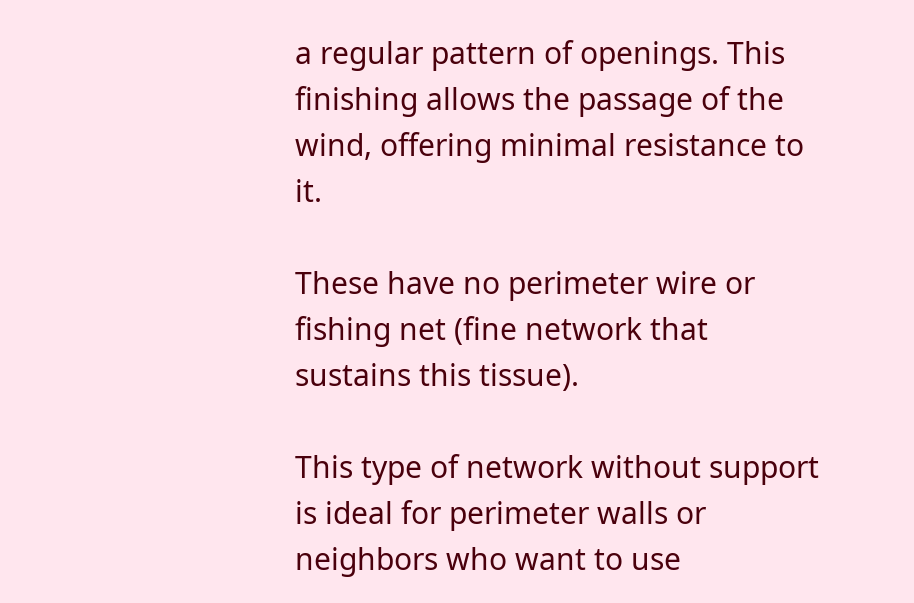a regular pattern of openings. This finishing allows the passage of the wind, offering minimal resistance to it.

These have no perimeter wire or fishing net (fine network that sustains this tissue).

This type of network without support is ideal for perimeter walls or neighbors who want to use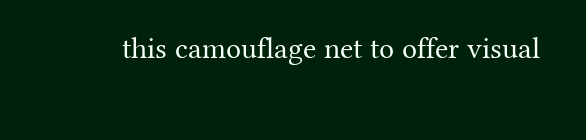this camouflage net to offer visual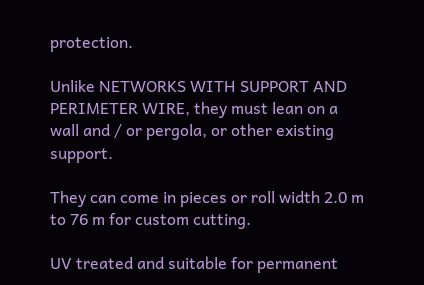protection.

Unlike NETWORKS WITH SUPPORT AND PERIMETER WIRE, they must lean on a wall and / or pergola, or other existing support.

They can come in pieces or roll width 2.0 m to 76 m for custom cutting.

UV treated and suitable for permanent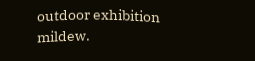outdoor exhibition mildew.